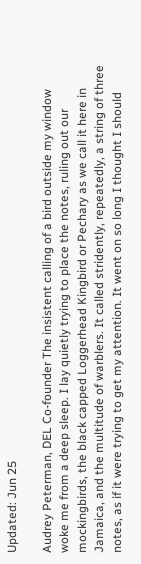Updated: Jun 25

Audrey Peterman, DEL Co-founder The insistent calling of a bird outside my window woke me from a deep sleep. I lay quietly trying to place the notes, ruling out our mockingbirds, the black capped Loggerhead Kingbird or Pechary as we call it here in Jamaica, and the multitude of warblers. It called stridently, repeatedly, a string of three notes, as if it were trying to get my attention. It went on so long I thought I should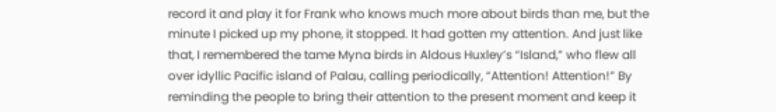record it and play it for Frank who knows much more about birds than me, but the minute I picked up my phone, it stopped. It had gotten my attention. And just like that, I remembered the tame Myna birds in Aldous Huxley’s “Island,” who flew all over idyllic Pacific island of Palau, calling periodically, “Attention! Attention!” By reminding the people to bring their attention to the present moment and keep it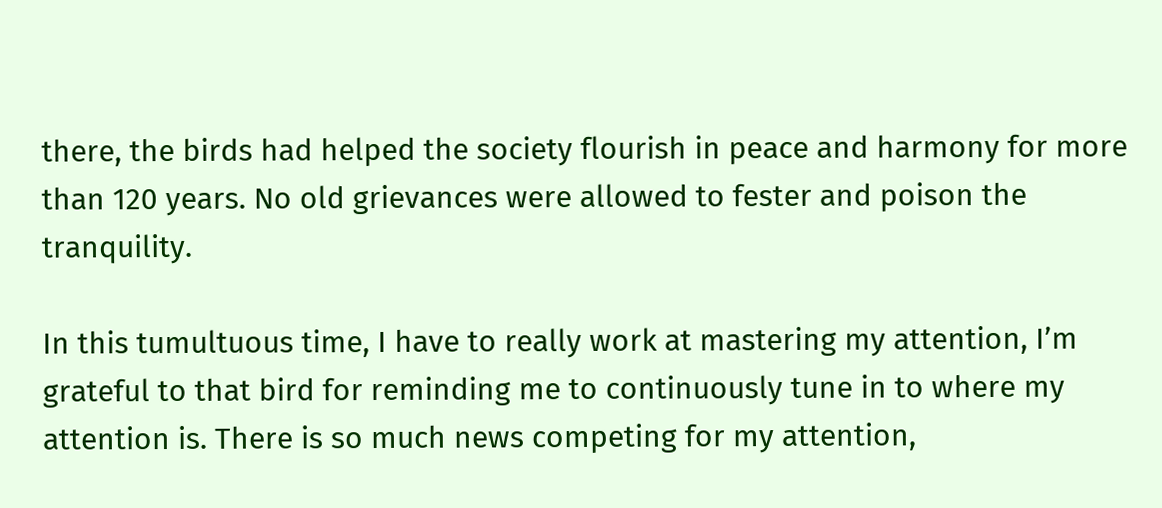there, the birds had helped the society flourish in peace and harmony for more than 120 years. No old grievances were allowed to fester and poison the tranquility.

In this tumultuous time, I have to really work at mastering my attention, I’m grateful to that bird for reminding me to continuously tune in to where my attention is. There is so much news competing for my attention,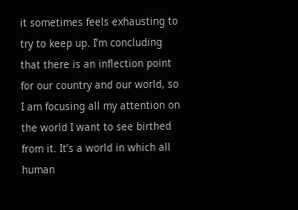it sometimes feels exhausting to try to keep up. I’m concluding that there is an inflection point for our country and our world, so I am focusing all my attention on the world I want to see birthed from it. It’s a world in which all human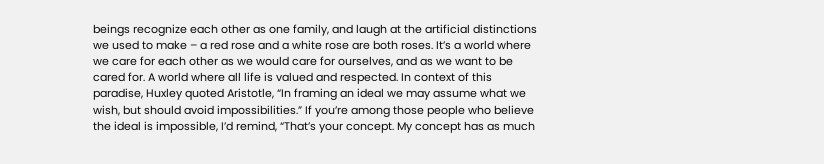beings recognize each other as one family, and laugh at the artificial distinctions we used to make – a red rose and a white rose are both roses. It’s a world where we care for each other as we would care for ourselves, and as we want to be cared for. A world where all life is valued and respected. In context of this paradise, Huxley quoted Aristotle, “In framing an ideal we may assume what we wish, but should avoid impossibilities.” If you’re among those people who believe the ideal is impossible, I’d remind, “That’s your concept. My concept has as much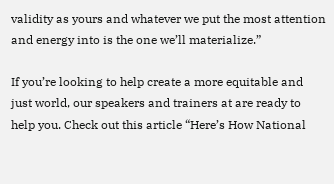validity as yours and whatever we put the most attention and energy into is the one we’ll materialize.”

If you’re looking to help create a more equitable and just world, our speakers and trainers at are ready to help you. Check out this article “Here’s How National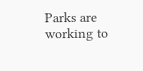Parks are working to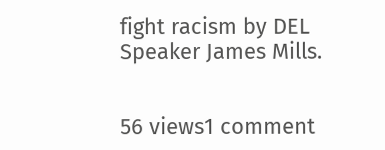fight racism by DEL Speaker James Mills.


56 views1 comment